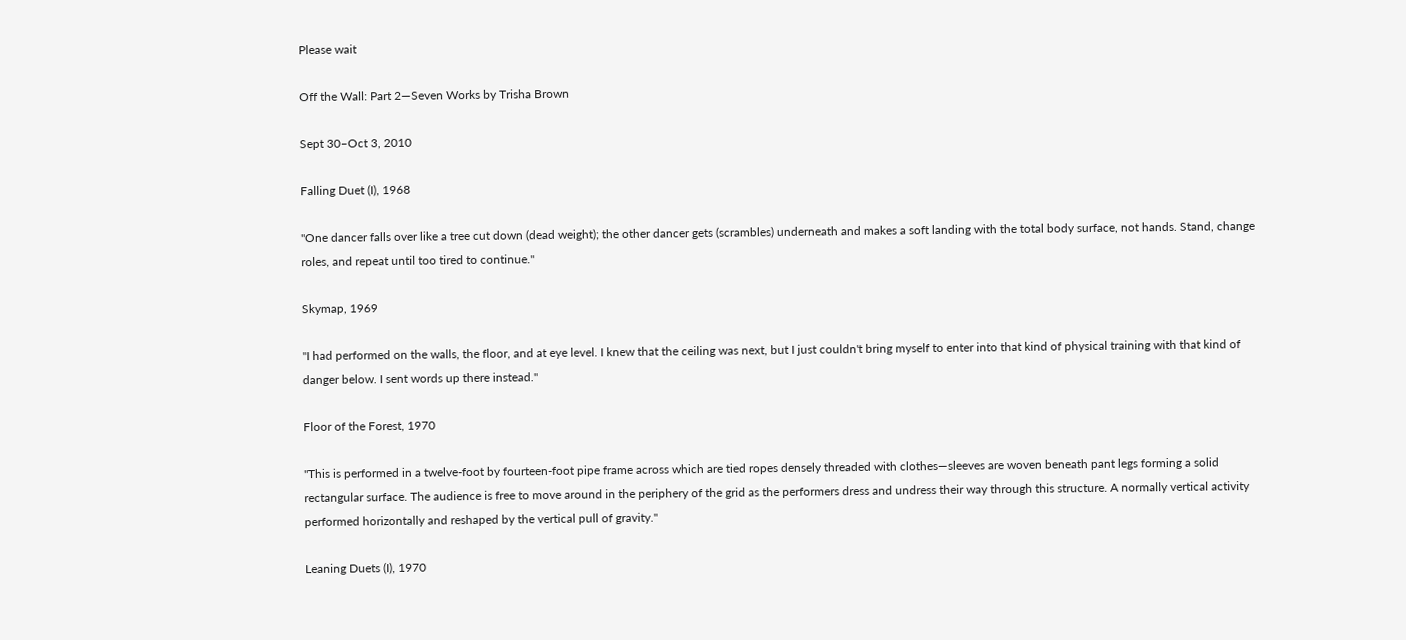Please wait

Off the Wall: Part 2—Seven Works by Trisha Brown

Sept 30–Oct 3, 2010

Falling Duet (I), 1968

"One dancer falls over like a tree cut down (dead weight); the other dancer gets (scrambles) underneath and makes a soft landing with the total body surface, not hands. Stand, change roles, and repeat until too tired to continue."

Skymap, 1969

"I had performed on the walls, the floor, and at eye level. I knew that the ceiling was next, but I just couldn't bring myself to enter into that kind of physical training with that kind of danger below. I sent words up there instead."

Floor of the Forest, 1970

"This is performed in a twelve-foot by fourteen-foot pipe frame across which are tied ropes densely threaded with clothes—sleeves are woven beneath pant legs forming a solid rectangular surface. The audience is free to move around in the periphery of the grid as the performers dress and undress their way through this structure. A normally vertical activity performed horizontally and reshaped by the vertical pull of gravity."

Leaning Duets (I), 1970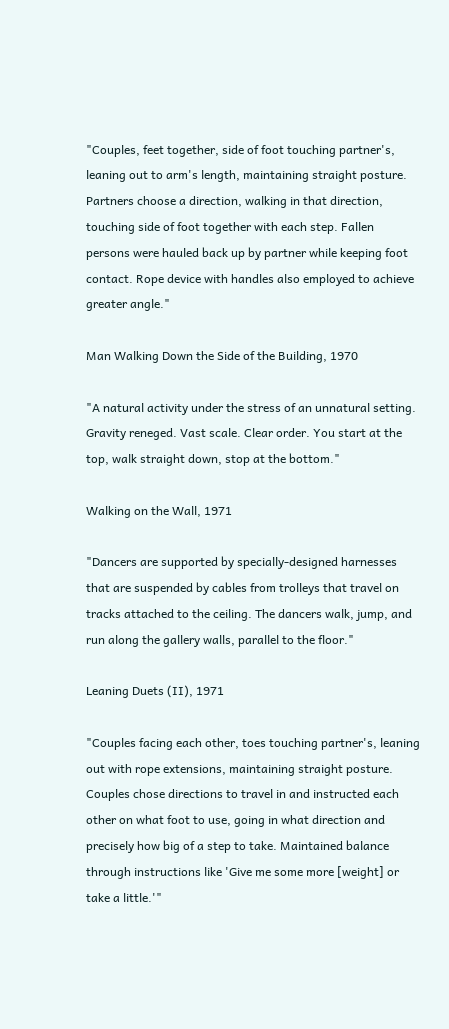"Couples, feet together, side of foot touching partner's, leaning out to arm's length, maintaining straight posture. Partners choose a direction, walking in that direction, touching side of foot together with each step. Fallen persons were hauled back up by partner while keeping foot contact. Rope device with handles also employed to achieve greater angle."

Man Walking Down the Side of the Building, 1970

"A natural activity under the stress of an unnatural setting. Gravity reneged. Vast scale. Clear order. You start at the top, walk straight down, stop at the bottom."

Walking on the Wall, 1971

"Dancers are supported by specially-designed harnesses that are suspended by cables from trolleys that travel on tracks attached to the ceiling. The dancers walk, jump, and run along the gallery walls, parallel to the floor."

Leaning Duets (II), 1971

"Couples facing each other, toes touching partner's, leaning out with rope extensions, maintaining straight posture. Couples chose directions to travel in and instructed each other on what foot to use, going in what direction and precisely how big of a step to take. Maintained balance through instructions like 'Give me some more [weight] or take a little.'"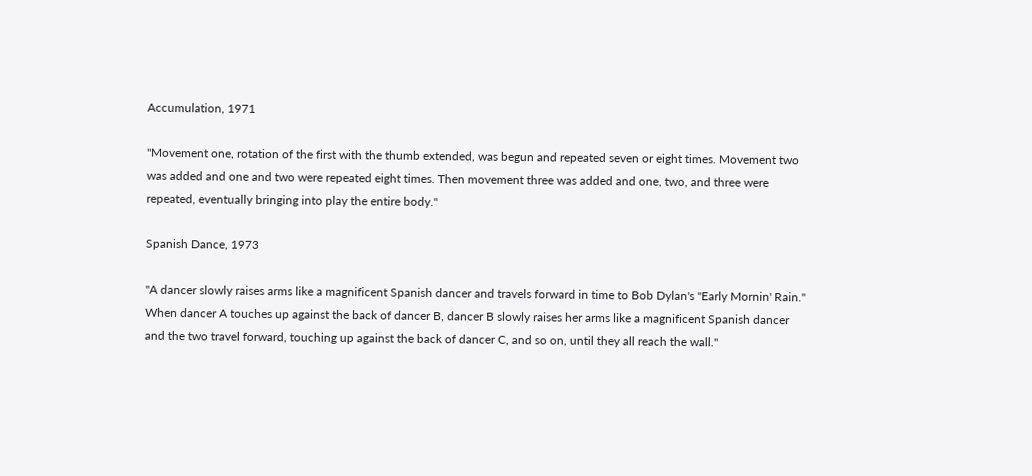Accumulation, 1971

"Movement one, rotation of the first with the thumb extended, was begun and repeated seven or eight times. Movement two was added and one and two were repeated eight times. Then movement three was added and one, two, and three were repeated, eventually bringing into play the entire body."

Spanish Dance, 1973

"A dancer slowly raises arms like a magnificent Spanish dancer and travels forward in time to Bob Dylan's "Early Mornin' Rain." When dancer A touches up against the back of dancer B, dancer B slowly raises her arms like a magnificent Spanish dancer and the two travel forward, touching up against the back of dancer C, and so on, until they all reach the wall."